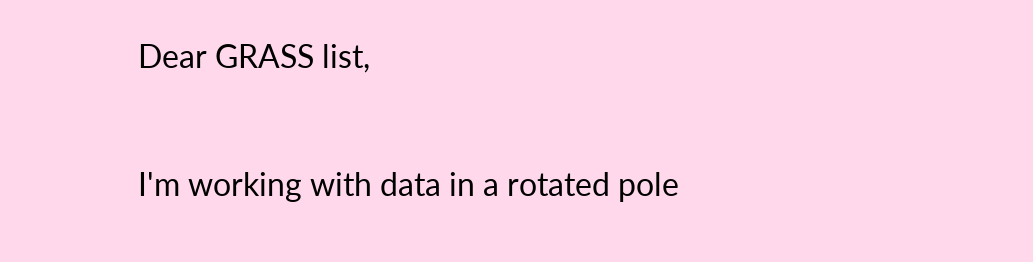Dear GRASS list,

I'm working with data in a rotated pole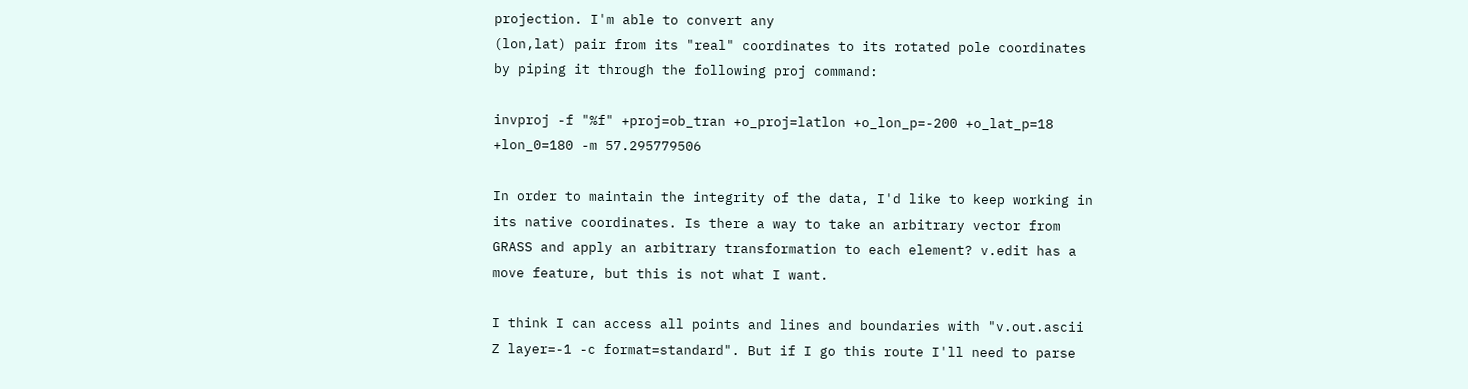projection. I'm able to convert any
(lon,lat) pair from its "real" coordinates to its rotated pole coordinates
by piping it through the following proj command:

invproj -f "%f" +proj=ob_tran +o_proj=latlon +o_lon_p=-200 +o_lat_p=18
+lon_0=180 -m 57.295779506

In order to maintain the integrity of the data, I'd like to keep working in
its native coordinates. Is there a way to take an arbitrary vector from
GRASS and apply an arbitrary transformation to each element? v.edit has a
move feature, but this is not what I want.

I think I can access all points and lines and boundaries with "v.out.ascii
Z layer=-1 -c format=standard". But if I go this route I'll need to parse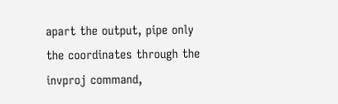apart the output, pipe only the coordinates through the invproj command,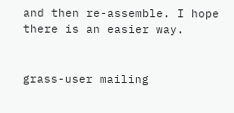and then re-assemble. I hope there is an easier way.


grass-user mailing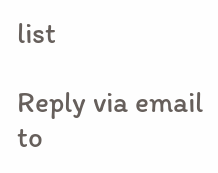list

Reply via email to